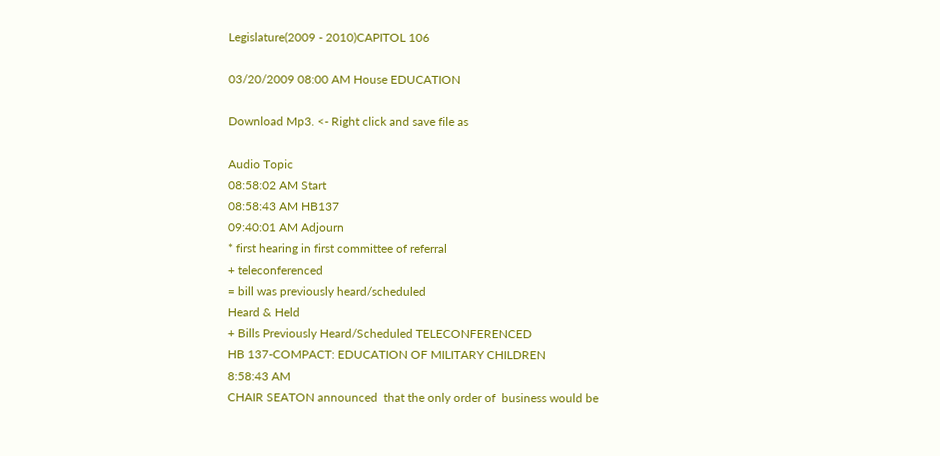Legislature(2009 - 2010)CAPITOL 106

03/20/2009 08:00 AM House EDUCATION

Download Mp3. <- Right click and save file as

Audio Topic
08:58:02 AM Start
08:58:43 AM HB137
09:40:01 AM Adjourn
* first hearing in first committee of referral
+ teleconferenced
= bill was previously heard/scheduled
Heard & Held
+ Bills Previously Heard/Scheduled TELECONFERENCED
HB 137-COMPACT: EDUCATION OF MILITARY CHILDREN
8:58:43 AM
CHAIR SEATON announced  that the only order of  business would be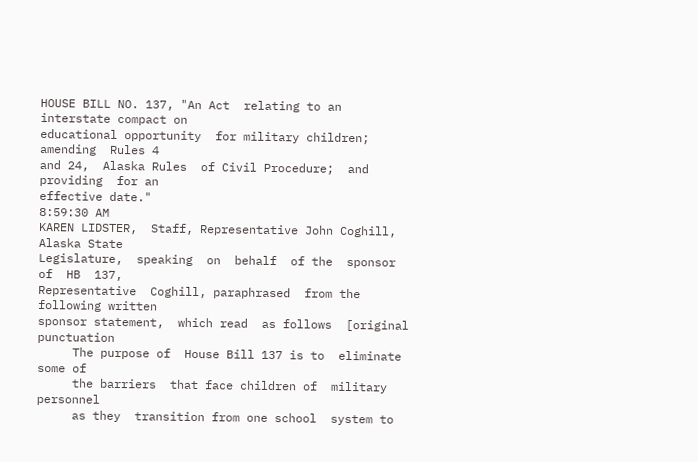HOUSE BILL NO. 137, "An Act  relating to an interstate compact on
educational opportunity  for military children; amending  Rules 4
and 24,  Alaska Rules  of Civil Procedure;  and providing  for an
effective date."
8:59:30 AM
KAREN LIDSTER,  Staff, Representative John Coghill,  Alaska State
Legislature,  speaking  on  behalf  of the  sponsor  of  HB  137,
Representative  Coghill, paraphrased  from the  following written
sponsor statement,  which read  as follows  [original punctuation
     The purpose of  House Bill 137 is to  eliminate some of
     the barriers  that face children of  military personnel
     as they  transition from one school  system to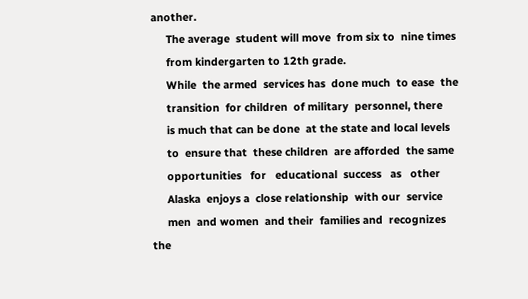another.
     The average  student will move  from six to  nine times
     from kindergarten to 12th grade.
     While  the armed  services has  done much  to ease  the
     transition  for children  of military  personnel, there
     is much that can be done  at the state and local levels
     to  ensure that  these children  are afforded  the same
     opportunities   for   educational  success   as   other
     Alaska  enjoys a  close relationship  with our  service
     men  and women  and their  families and  recognizes the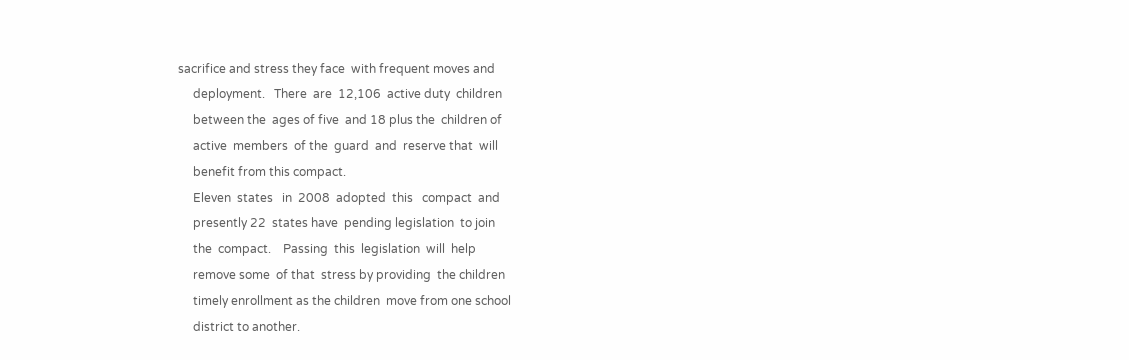sacrifice and stress they face  with frequent moves and
     deployment.   There  are  12,106  active duty  children
     between the  ages of five  and 18 plus the  children of
     active  members  of the  guard  and  reserve that  will
     benefit from this compact.
     Eleven  states   in  2008  adopted  this   compact  and
     presently 22  states have  pending legislation  to join
     the  compact.    Passing  this  legislation  will  help
     remove some  of that  stress by providing  the children
     timely enrollment as the children  move from one school
     district to another.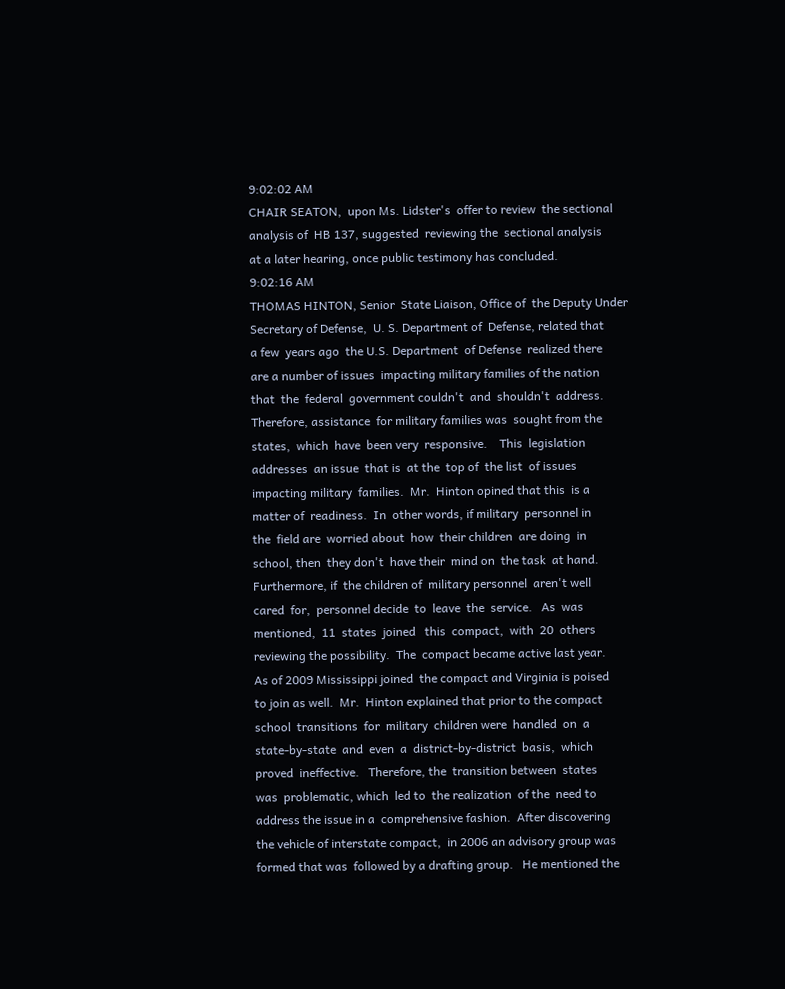9:02:02 AM
CHAIR SEATON,  upon Ms. Lidster's  offer to review  the sectional
analysis of  HB 137, suggested  reviewing the  sectional analysis
at a later hearing, once public testimony has concluded.
9:02:16 AM
THOMAS HINTON, Senior  State Liaison, Office of  the Deputy Under
Secretary of Defense,  U. S. Department of  Defense, related that
a few  years ago  the U.S. Department  of Defense  realized there
are a number of issues  impacting military families of the nation
that  the  federal  government couldn't  and  shouldn't  address.
Therefore, assistance  for military families was  sought from the
states,  which  have  been very  responsive.    This  legislation
addresses  an issue  that is  at the  top of  the list  of issues
impacting military  families.  Mr.  Hinton opined that this  is a
matter of  readiness.  In  other words, if military  personnel in
the  field are  worried about  how  their children  are doing  in
school, then  they don't  have their  mind on  the task  at hand.
Furthermore, if  the children of  military personnel  aren't well
cared  for,  personnel decide  to  leave  the  service.   As  was
mentioned,  11  states  joined   this  compact,  with  20  others
reviewing the possibility.  The  compact became active last year.
As of 2009 Mississippi joined  the compact and Virginia is poised
to join as well.  Mr.  Hinton explained that prior to the compact
school  transitions  for  military  children were  handled  on  a
state-by-state  and  even  a  district-by-district  basis,  which
proved  ineffective.   Therefore, the  transition between  states
was  problematic, which  led to  the realization  of the  need to
address the issue in a  comprehensive fashion.  After discovering
the vehicle of interstate compact,  in 2006 an advisory group was
formed that was  followed by a drafting group.   He mentioned the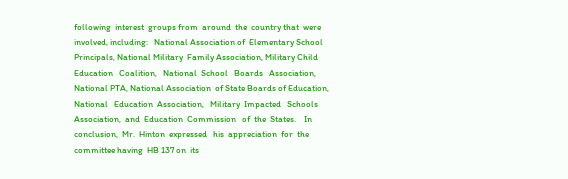following  interest  groups from  around  the  country that  were
involved, including:   National Association of  Elementary School
Principals, National Military  Family Association, Military Child
Education   Coalition,   National  School   Boards   Association,
National PTA, National Association  of State Boards of Education,
National   Education  Association,   Military  Impacted   Schools
Association,  and  Education  Commission   of  the  States.    In
conclusion,  Mr.  Hinton  expressed   his  appreciation  for  the
committee having  HB 137 on  its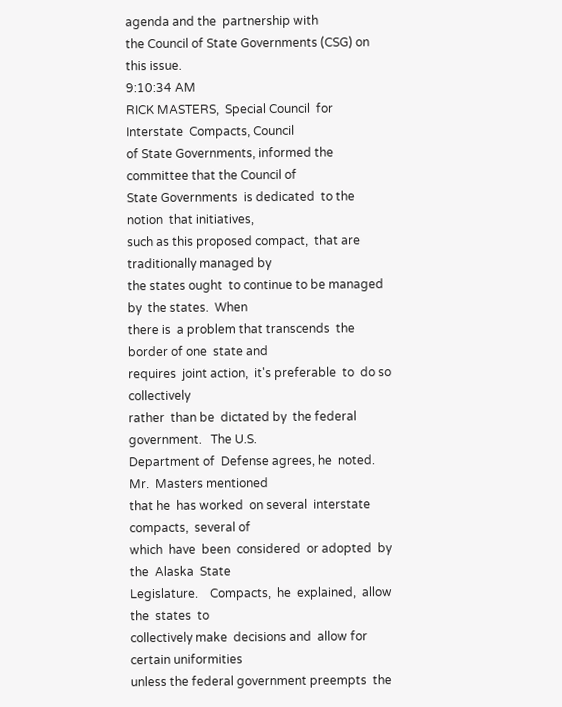agenda and the  partnership with
the Council of State Governments (CSG) on this issue.
9:10:34 AM
RICK MASTERS,  Special Council  for Interstate  Compacts, Council
of State Governments, informed the  committee that the Council of
State Governments  is dedicated  to the notion  that initiatives,
such as this proposed compact,  that are traditionally managed by
the states ought  to continue to be managed by  the states.  When
there is  a problem that transcends  the border of one  state and
requires  joint action,  it's preferable  to  do so  collectively
rather  than be  dictated by  the federal  government.   The U.S.
Department of  Defense agrees, he  noted.  Mr.  Masters mentioned
that he  has worked  on several  interstate compacts,  several of
which  have  been  considered  or adopted  by  the  Alaska  State
Legislature.    Compacts,  he  explained,  allow  the  states  to
collectively make  decisions and  allow for  certain uniformities
unless the federal government preempts  the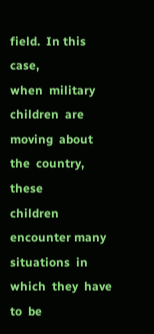field.  In this case,
when  military  children  are moving  about  the  country,  these
children  encounter many  situations  in which  they  have to  be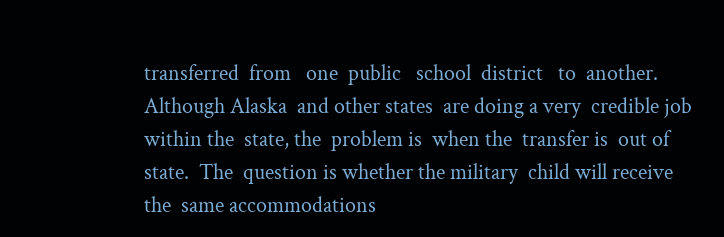transferred  from   one  public   school  district   to  another.
Although Alaska  and other states  are doing a very  credible job
within the  state, the  problem is  when the  transfer is  out of
state.  The  question is whether the military  child will receive
the  same accommodations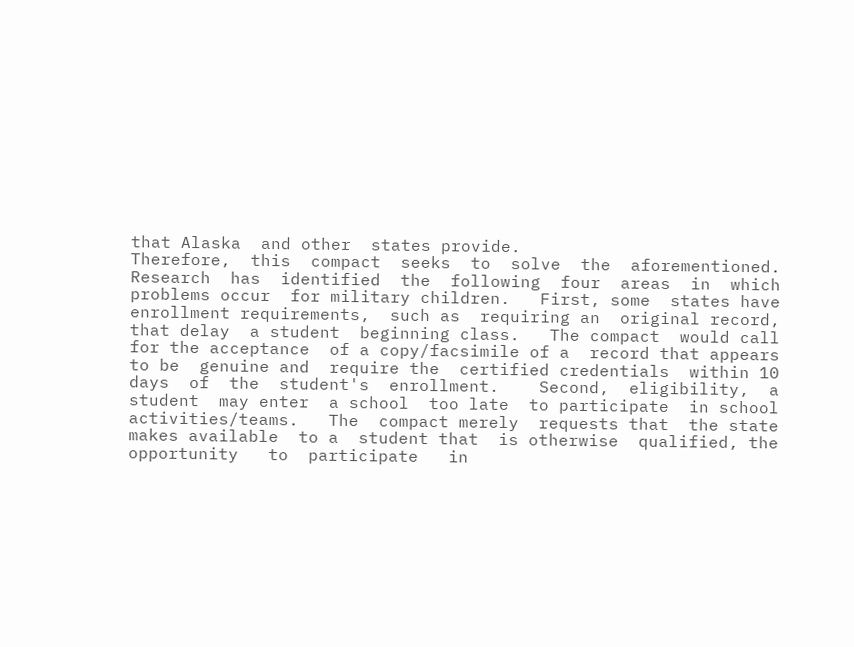that Alaska  and other  states provide.
Therefore,  this  compact  seeks  to  solve  the  aforementioned.
Research  has  identified  the  following  four  areas  in  which
problems occur  for military children.   First, some  states have
enrollment requirements,  such as  requiring an  original record,
that delay  a student  beginning class.   The compact  would call
for the acceptance  of a copy/facsimile of a  record that appears
to be  genuine and  require the  certified credentials  within 10
days  of  the  student's  enrollment.    Second,  eligibility,  a
student  may enter  a school  too late  to participate  in school
activities/teams.   The  compact merely  requests that  the state
makes available  to a  student that  is otherwise  qualified, the
opportunity   to  participate   in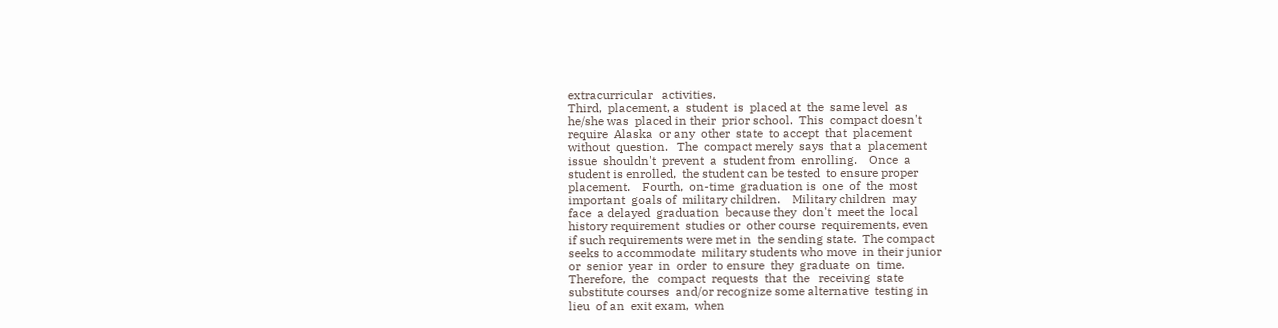extracurricular   activities.
Third,  placement, a  student  is  placed at  the  same level  as
he/she was  placed in their  prior school.  This  compact doesn't
require  Alaska  or any  other  state  to accept  that  placement
without  question.   The  compact merely  says  that a  placement
issue  shouldn't  prevent  a  student from  enrolling.    Once  a
student is enrolled,  the student can be tested  to ensure proper
placement.    Fourth,  on-time  graduation is  one  of  the  most
important  goals of  military children.    Military children  may
face  a delayed  graduation  because they  don't  meet the  local
history requirement  studies or  other course  requirements, even
if such requirements were met in  the sending state.  The compact
seeks to accommodate  military students who move  in their junior
or  senior  year  in  order  to ensure  they  graduate  on  time.
Therefore,  the   compact  requests  that  the   receiving  state
substitute courses  and/or recognize some alternative  testing in
lieu  of an  exit exam,  when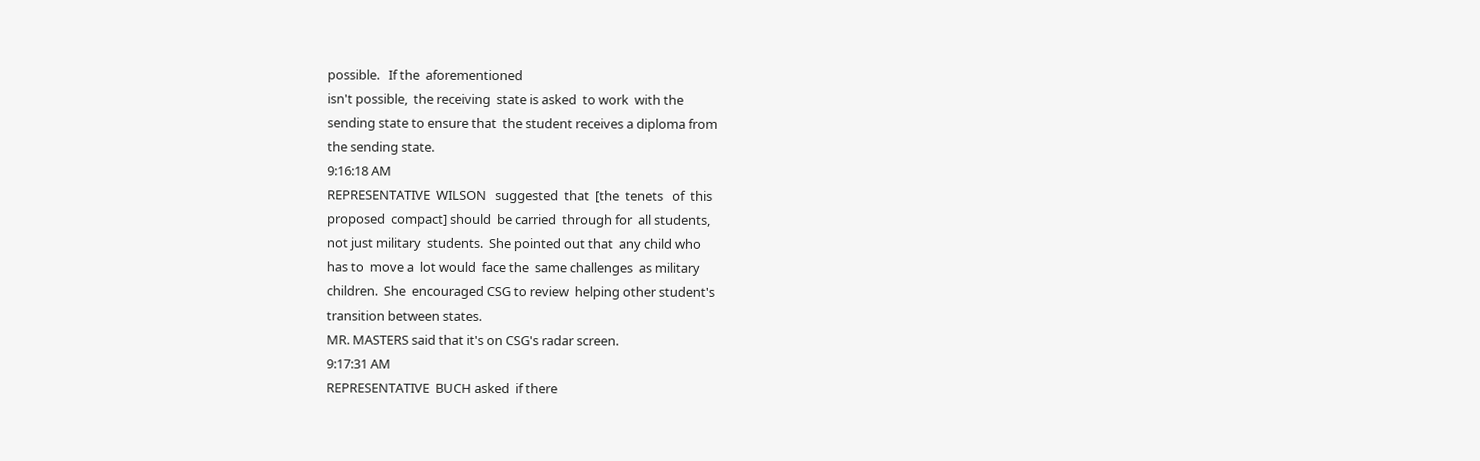possible.   If the  aforementioned
isn't possible,  the receiving  state is asked  to work  with the
sending state to ensure that  the student receives a diploma from
the sending state.
9:16:18 AM
REPRESENTATIVE  WILSON   suggested  that  [the  tenets   of  this
proposed  compact] should  be carried  through for  all students,
not just military  students.  She pointed out that  any child who
has to  move a  lot would  face the  same challenges  as military
children.  She  encouraged CSG to review  helping other student's
transition between states.
MR. MASTERS said that it's on CSG's radar screen.
9:17:31 AM
REPRESENTATIVE  BUCH asked  if there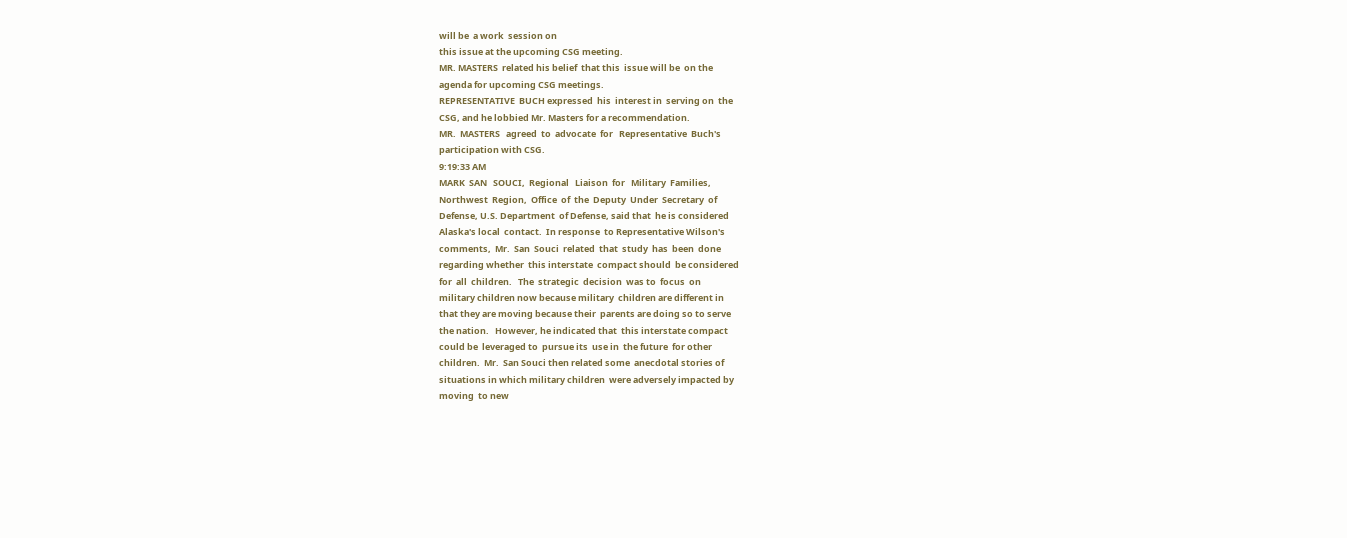will be  a work  session on
this issue at the upcoming CSG meeting.
MR. MASTERS  related his belief  that this  issue will be  on the
agenda for upcoming CSG meetings.
REPRESENTATIVE  BUCH expressed  his  interest in  serving on  the
CSG, and he lobbied Mr. Masters for a recommendation.
MR.  MASTERS   agreed  to  advocate  for   Representative  Buch's
participation with CSG.
9:19:33 AM
MARK  SAN   SOUCI,  Regional   Liaison  for   Military  Families,
Northwest  Region,  Office  of  the  Deputy  Under  Secretary  of
Defense, U.S. Department  of Defense, said that  he is considered
Alaska's local  contact.  In response  to Representative Wilson's
comments,  Mr.  San  Souci  related  that  study  has  been  done
regarding whether  this interstate  compact should  be considered
for  all  children.   The  strategic  decision  was to  focus  on
military children now because military  children are different in
that they are moving because their  parents are doing so to serve
the nation.   However, he indicated that  this interstate compact
could be  leveraged to  pursue its  use in  the future  for other
children.  Mr.  San Souci then related some  anecdotal stories of
situations in which military children  were adversely impacted by
moving  to new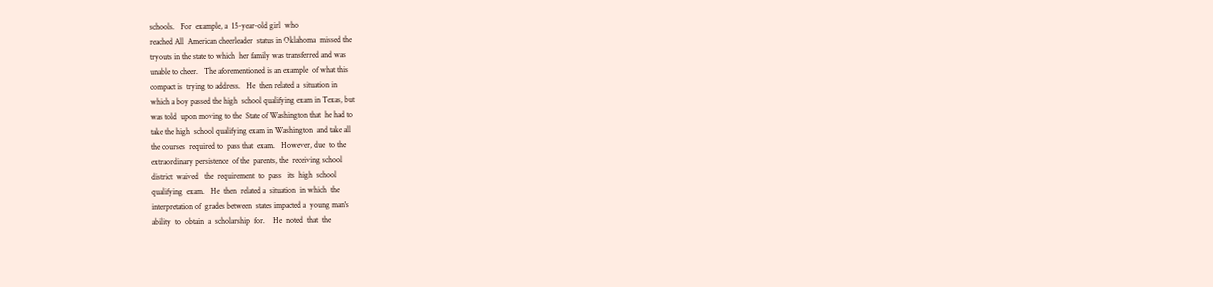schools.   For  example, a  15-year-old girl  who
reached All  American cheerleader  status in Oklahoma  missed the
tryouts in the state to which  her family was transferred and was
unable to cheer.   The aforementioned is an example  of what this
compact is  trying to address.   He  then related a  situation in
which a boy passed the high  school qualifying exam in Texas, but
was told  upon moving to the  State of Washington that  he had to
take the high  school qualifying exam in Washington  and take all
the courses  required to  pass that  exam.   However, due  to the
extraordinary persistence  of the  parents, the  receiving school
district  waived   the  requirement  to  pass   its  high  school
qualifying  exam.   He  then  related a  situation  in which  the
interpretation of  grades between  states impacted a  young man's
ability  to  obtain  a  scholarship  for.    He  noted  that  the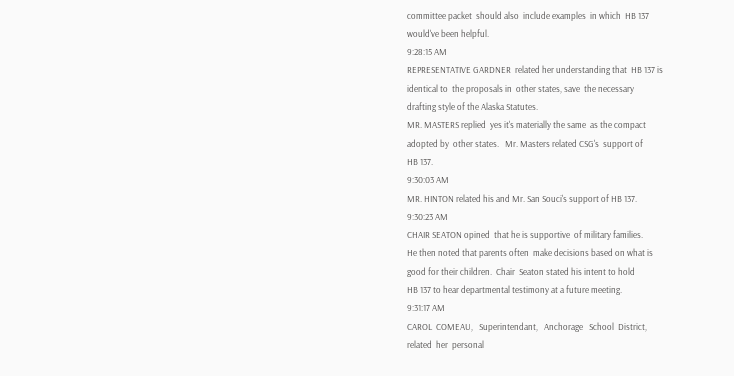committee packet  should also  include examples  in which  HB 137
would've been helpful.
9:28:15 AM
REPRESENTATIVE GARDNER  related her understanding that  HB 137 is
identical to  the proposals in  other states, save  the necessary
drafting style of the Alaska Statutes.
MR. MASTERS replied  yes it's materially the same  as the compact
adopted by  other states.   Mr. Masters related CSG's  support of
HB 137.
9:30:03 AM
MR. HINTON related his and Mr. San Souci's support of HB 137.
9:30:23 AM
CHAIR SEATON opined  that he is supportive  of military families.
He then noted that parents often  make decisions based on what is
good for their children.  Chair  Seaton stated his intent to hold
HB 137 to hear departmental testimony at a future meeting.
9:31:17 AM
CAROL  COMEAU,   Superintendant,   Anchorage   School  District,
related  her  personal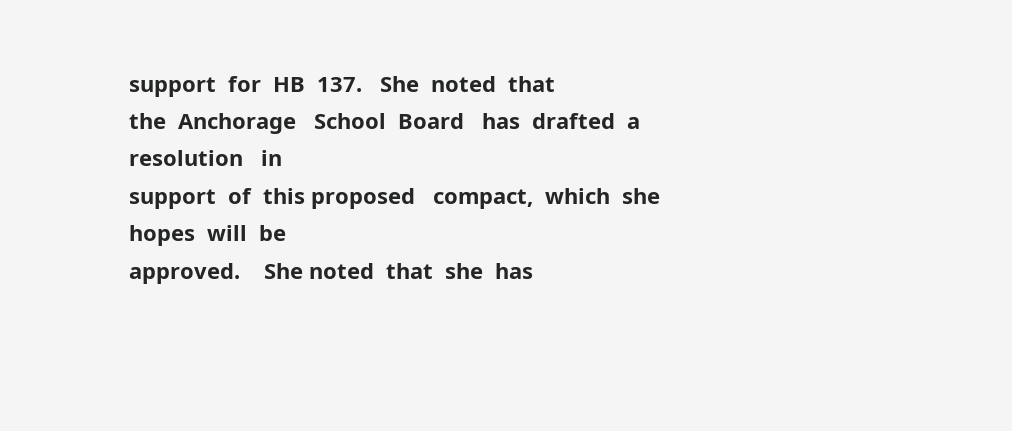support  for  HB  137.   She  noted  that
the  Anchorage   School  Board   has  drafted  a  resolution   in
support  of  this proposed   compact,  which  she hopes  will  be
approved.    She noted  that  she  has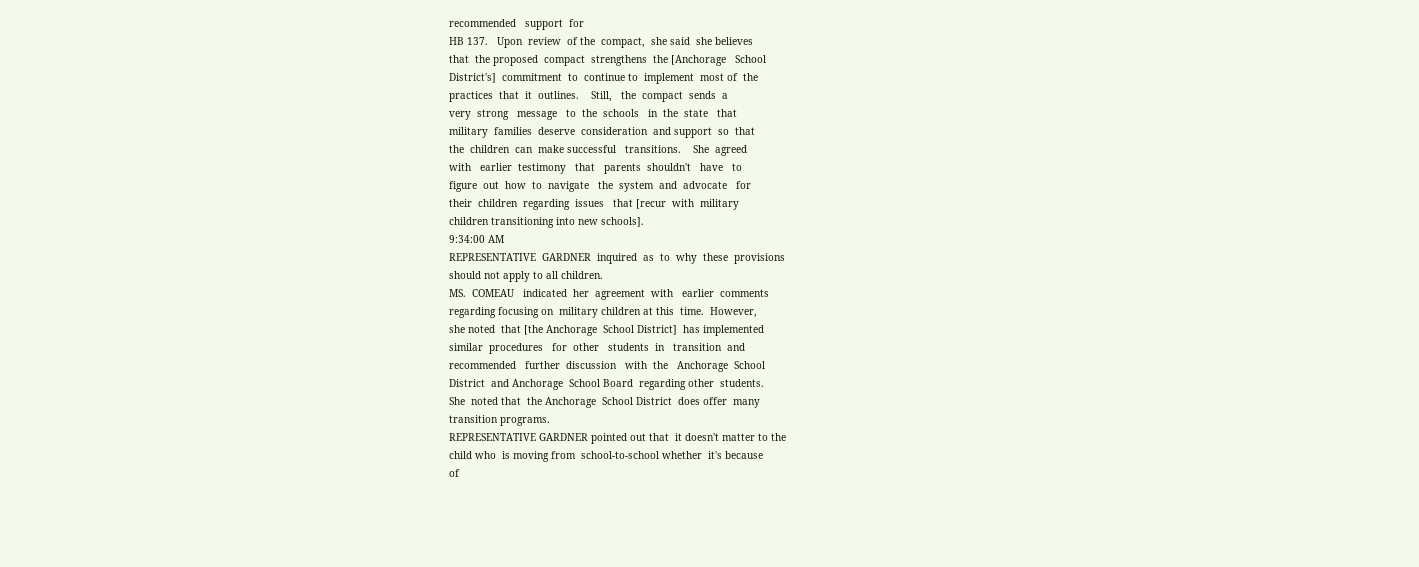recommended   support  for
HB 137.   Upon  review  of the  compact,  she said  she believes
that  the proposed  compact  strengthens  the [Anchorage   School
District's]  commitment  to  continue to  implement  most of  the
practices  that  it  outlines.    Still,   the  compact  sends  a
very  strong   message   to  the  schools   in  the  state   that
military  families  deserve  consideration  and support  so  that
the  children  can  make successful   transitions.    She  agreed
with   earlier  testimony   that   parents  shouldn't   have   to
figure  out  how  to  navigate   the  system  and  advocate   for
their  children  regarding  issues   that [recur  with  military
children transitioning into new schools].
9:34:00 AM
REPRESENTATIVE  GARDNER  inquired  as  to  why  these  provisions
should not apply to all children.
MS.  COMEAU   indicated  her  agreement  with   earlier  comments
regarding focusing on  military children at this  time.  However,
she noted  that [the Anchorage  School District]  has implemented
similar  procedures   for  other   students  in   transition  and
recommended   further  discussion   with  the   Anchorage  School
District  and Anchorage  School Board  regarding other  students.
She  noted that  the Anchorage  School District  does offer  many
transition programs.
REPRESENTATIVE GARDNER pointed out that  it doesn't matter to the
child who  is moving from  school-to-school whether  it's because
of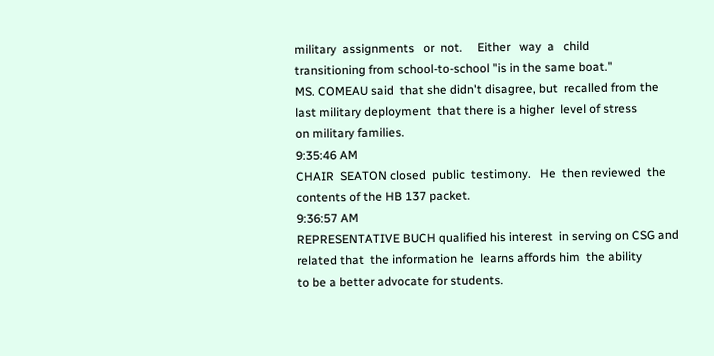military  assignments   or  not.     Either   way  a   child
transitioning from school-to-school "is in the same boat."
MS. COMEAU said  that she didn't disagree, but  recalled from the
last military deployment  that there is a higher  level of stress
on military families.
9:35:46 AM
CHAIR  SEATON closed  public  testimony.   He  then reviewed  the
contents of the HB 137 packet.
9:36:57 AM
REPRESENTATIVE BUCH qualified his interest  in serving on CSG and
related that  the information he  learns affords him  the ability
to be a better advocate for students.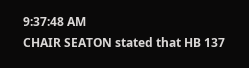9:37:48 AM
CHAIR SEATON stated that HB 137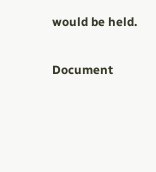would be held.

Document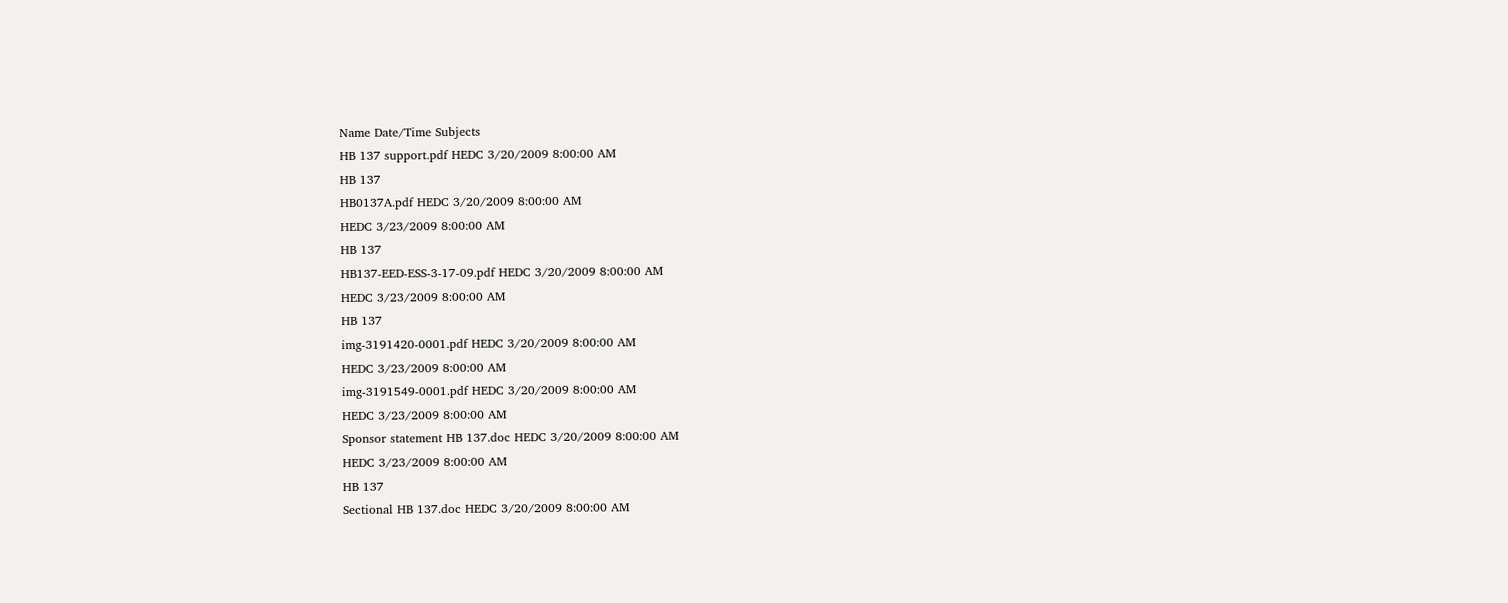Name Date/Time Subjects
HB 137 support.pdf HEDC 3/20/2009 8:00:00 AM
HB 137
HB0137A.pdf HEDC 3/20/2009 8:00:00 AM
HEDC 3/23/2009 8:00:00 AM
HB 137
HB137-EED-ESS-3-17-09.pdf HEDC 3/20/2009 8:00:00 AM
HEDC 3/23/2009 8:00:00 AM
HB 137
img-3191420-0001.pdf HEDC 3/20/2009 8:00:00 AM
HEDC 3/23/2009 8:00:00 AM
img-3191549-0001.pdf HEDC 3/20/2009 8:00:00 AM
HEDC 3/23/2009 8:00:00 AM
Sponsor statement HB 137.doc HEDC 3/20/2009 8:00:00 AM
HEDC 3/23/2009 8:00:00 AM
HB 137
Sectional HB 137.doc HEDC 3/20/2009 8:00:00 AM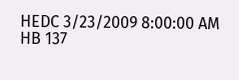HEDC 3/23/2009 8:00:00 AM
HB 137